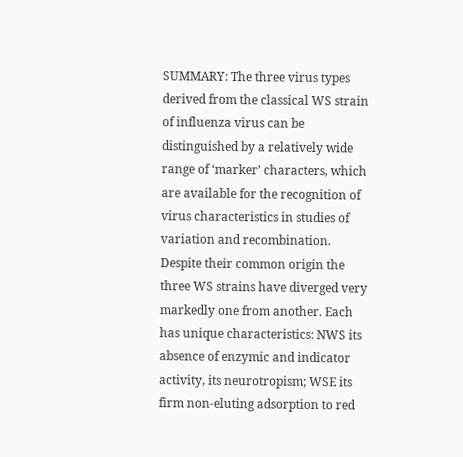SUMMARY: The three virus types derived from the classical WS strain of influenza virus can be distinguished by a relatively wide range of ‘marker’ characters, which are available for the recognition of virus characteristics in studies of variation and recombination. Despite their common origin the three WS strains have diverged very markedly one from another. Each has unique characteristics: NWS its absence of enzymic and indicator activity, its neurotropism; WSE its firm non-eluting adsorption to red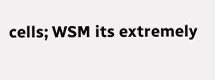cells; WSM its extremely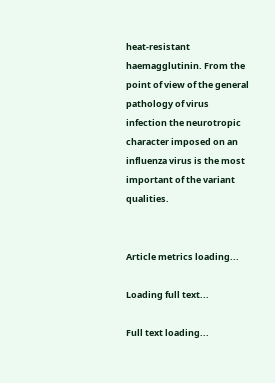heat-resistant haemagglutinin. From the point of view of the general pathology of virus infection the neurotropic character imposed on an influenza virus is the most important of the variant qualities.


Article metrics loading...

Loading full text...

Full text loading...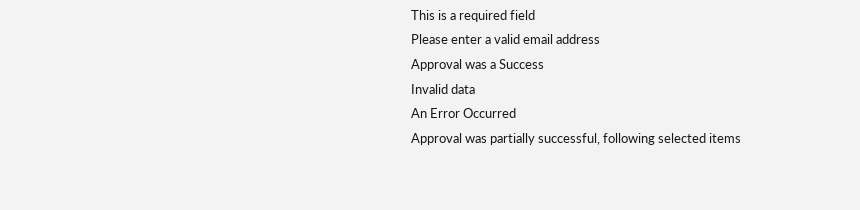This is a required field
Please enter a valid email address
Approval was a Success
Invalid data
An Error Occurred
Approval was partially successful, following selected items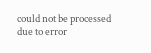could not be processed due to error